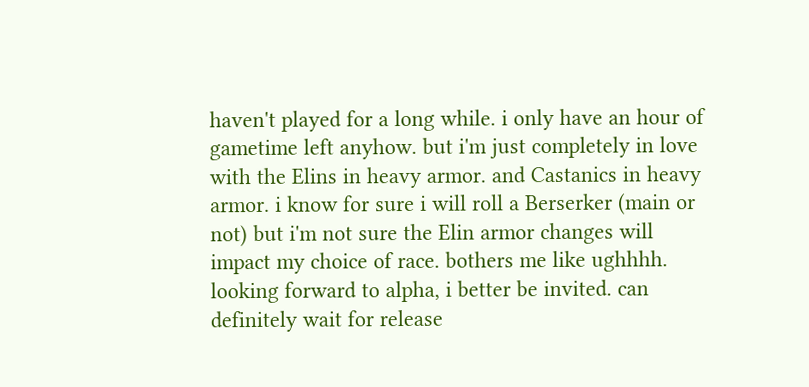haven't played for a long while. i only have an hour of gametime left anyhow. but i'm just completely in love with the Elins in heavy armor. and Castanics in heavy armor. i know for sure i will roll a Berserker (main or not) but i'm not sure the Elin armor changes will impact my choice of race. bothers me like ughhhh. looking forward to alpha, i better be invited. can definitely wait for release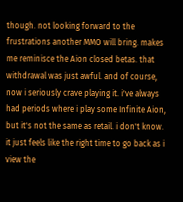though. not looking forward to the frustrations another MMO will bring. makes me reminisce the Aion closed betas. that withdrawal was just awful. and of course, now i seriously crave playing it. i've always had periods where i play some Infinite Aion, but it's not the same as retail. i don't know. it just feels like the right time to go back as i view the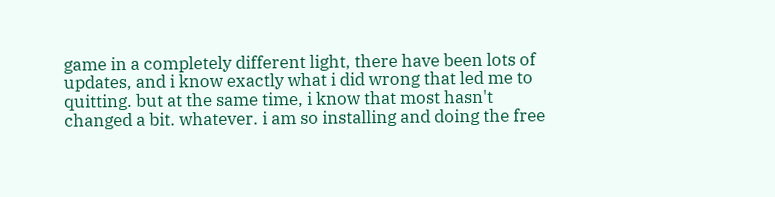game in a completely different light, there have been lots of updates, and i know exactly what i did wrong that led me to quitting. but at the same time, i know that most hasn't changed a bit. whatever. i am so installing and doing the free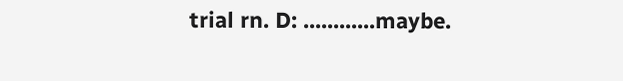trial rn. D: ............maybe.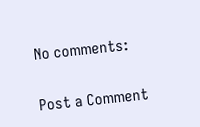No comments:

Post a Comment